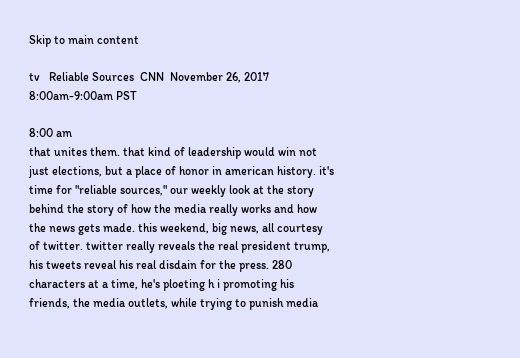Skip to main content

tv   Reliable Sources  CNN  November 26, 2017 8:00am-9:00am PST

8:00 am
that unites them. that kind of leadership would win not just elections, but a place of honor in american history. it's time for "reliable sources," our weekly look at the story behind the story of how the media really works and how the news gets made. this weekend, big news, all courtesy of twitter. twitter really reveals the real president trump, his tweets reveal his real disdain for the press. 280 characters at a time, he's ploeting h i promoting his friends, the media outlets, while trying to punish media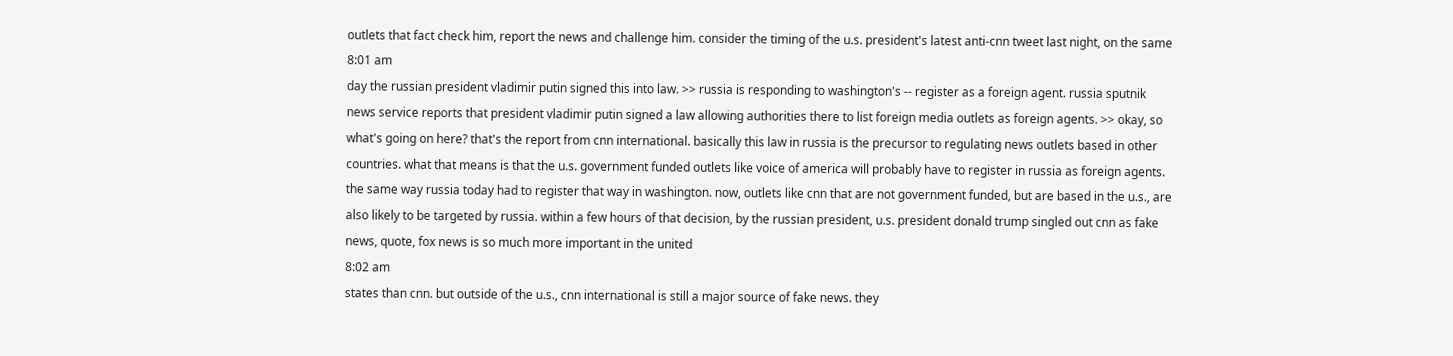outlets that fact check him, report the news and challenge him. consider the timing of the u.s. president's latest anti-cnn tweet last night, on the same
8:01 am
day the russian president vladimir putin signed this into law. >> russia is responding to washington's -- register as a foreign agent. russia sputnik news service reports that president vladimir putin signed a law allowing authorities there to list foreign media outlets as foreign agents. >> okay, so what's going on here? that's the report from cnn international. basically this law in russia is the precursor to regulating news outlets based in other countries. what that means is that the u.s. government funded outlets like voice of america will probably have to register in russia as foreign agents. the same way russia today had to register that way in washington. now, outlets like cnn that are not government funded, but are based in the u.s., are also likely to be targeted by russia. within a few hours of that decision, by the russian president, u.s. president donald trump singled out cnn as fake news, quote, fox news is so much more important in the united
8:02 am
states than cnn. but outside of the u.s., cnn international is still a major source of fake news. they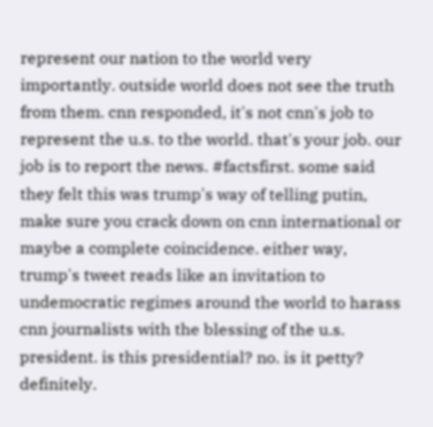represent our nation to the world very importantly. outside world does not see the truth from them. cnn responded, it's not cnn's job to represent the u.s. to the world. that's your job. our job is to report the news. #factsfirst. some said they felt this was trump's way of telling putin, make sure you crack down on cnn international or maybe a complete coincidence. either way, trump's tweet reads like an invitation to undemocratic regimes around the world to harass cnn journalists with the blessing of the u.s. president. is this presidential? no. is it petty? definitely.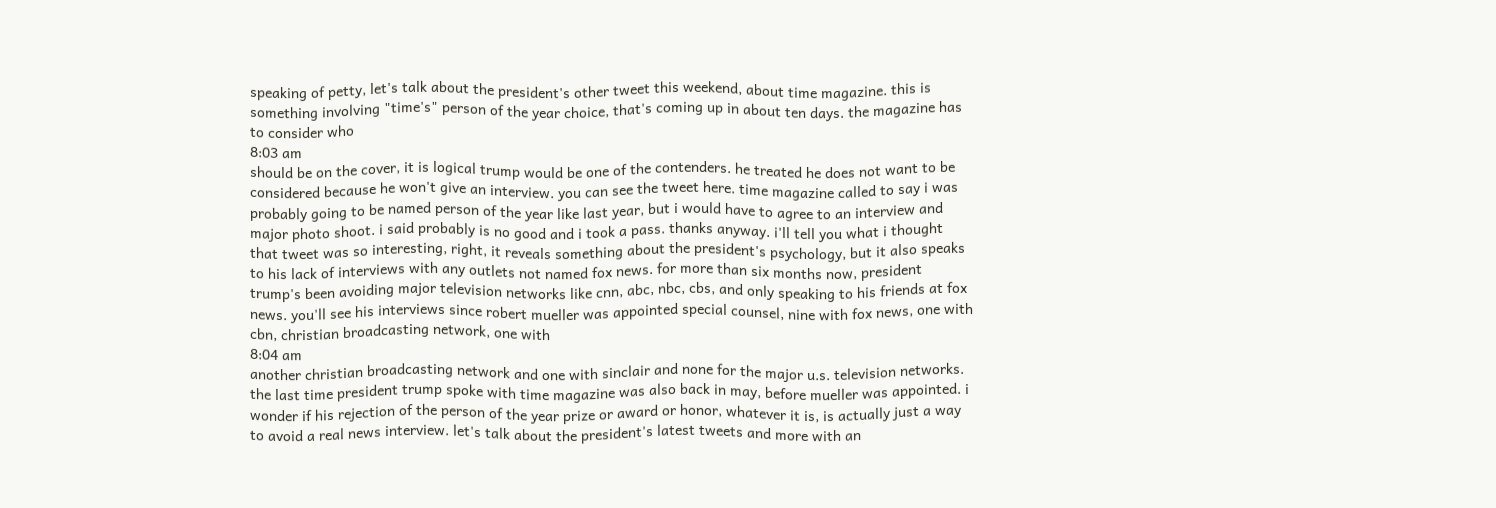speaking of petty, let's talk about the president's other tweet this weekend, about time magazine. this is something involving "time's" person of the year choice, that's coming up in about ten days. the magazine has to consider who
8:03 am
should be on the cover, it is logical trump would be one of the contenders. he treated he does not want to be considered because he won't give an interview. you can see the tweet here. time magazine called to say i was probably going to be named person of the year like last year, but i would have to agree to an interview and major photo shoot. i said probably is no good and i took a pass. thanks anyway. i'll tell you what i thought that tweet was so interesting, right, it reveals something about the president's psychology, but it also speaks to his lack of interviews with any outlets not named fox news. for more than six months now, president trump's been avoiding major television networks like cnn, abc, nbc, cbs, and only speaking to his friends at fox news. you'll see his interviews since robert mueller was appointed special counsel, nine with fox news, one with cbn, christian broadcasting network, one with
8:04 am
another christian broadcasting network and one with sinclair and none for the major u.s. television networks. the last time president trump spoke with time magazine was also back in may, before mueller was appointed. i wonder if his rejection of the person of the year prize or award or honor, whatever it is, is actually just a way to avoid a real news interview. let's talk about the president's latest tweets and more with an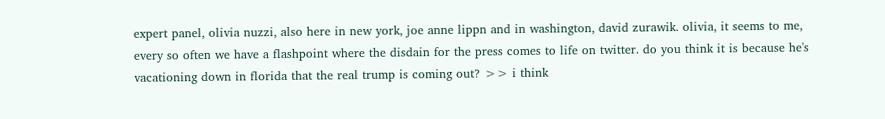expert panel, olivia nuzzi, also here in new york, joe anne lippn and in washington, david zurawik. olivia, it seems to me, every so often we have a flashpoint where the disdain for the press comes to life on twitter. do you think it is because he's vacationing down in florida that the real trump is coming out? >> i think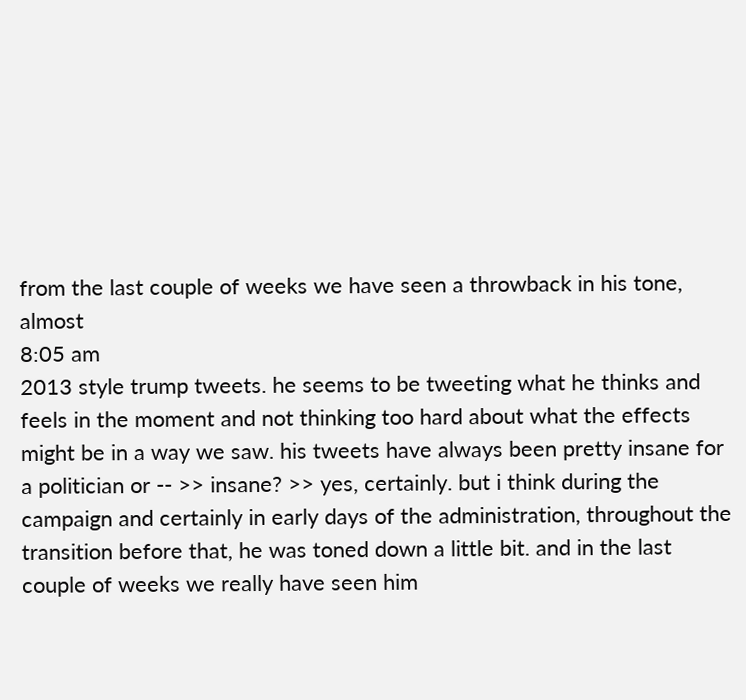from the last couple of weeks we have seen a throwback in his tone, almost
8:05 am
2013 style trump tweets. he seems to be tweeting what he thinks and feels in the moment and not thinking too hard about what the effects might be in a way we saw. his tweets have always been pretty insane for a politician or -- >> insane? >> yes, certainly. but i think during the campaign and certainly in early days of the administration, throughout the transition before that, he was toned down a little bit. and in the last couple of weeks we really have seen him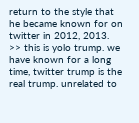return to the style that he became known for on twitter in 2012, 2013. >> this is yolo trump. we have known for a long time, twitter trump is the real trump. unrelated to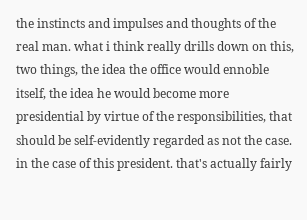the instincts and impulses and thoughts of the real man. what i think really drills down on this, two things, the idea the office would ennoble itself, the idea he would become more presidential by virtue of the responsibilities, that should be self-evidently regarded as not the case. in the case of this president. that's actually fairly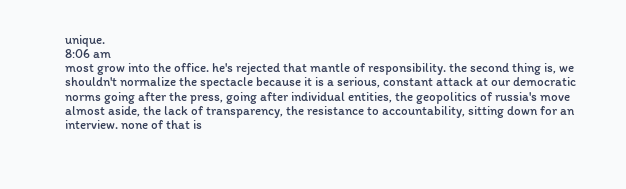unique.
8:06 am
most grow into the office. he's rejected that mantle of responsibility. the second thing is, we shouldn't normalize the spectacle because it is a serious, constant attack at our democratic norms going after the press, going after individual entities, the geopolitics of russia's move almost aside, the lack of transparency, the resistance to accountability, sitting down for an interview. none of that is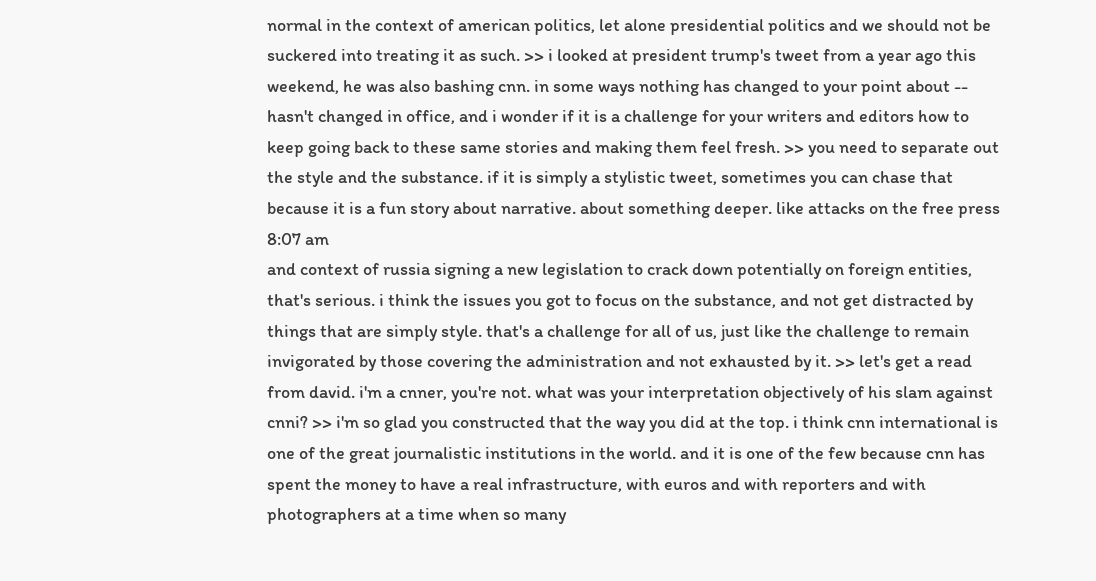normal in the context of american politics, let alone presidential politics and we should not be suckered into treating it as such. >> i looked at president trump's tweet from a year ago this weekend, he was also bashing cnn. in some ways nothing has changed to your point about -- hasn't changed in office, and i wonder if it is a challenge for your writers and editors how to keep going back to these same stories and making them feel fresh. >> you need to separate out the style and the substance. if it is simply a stylistic tweet, sometimes you can chase that because it is a fun story about narrative. about something deeper. like attacks on the free press
8:07 am
and context of russia signing a new legislation to crack down potentially on foreign entities, that's serious. i think the issues you got to focus on the substance, and not get distracted by things that are simply style. that's a challenge for all of us, just like the challenge to remain invigorated by those covering the administration and not exhausted by it. >> let's get a read from david. i'm a cnner, you're not. what was your interpretation objectively of his slam against cnni? >> i'm so glad you constructed that the way you did at the top. i think cnn international is one of the great journalistic institutions in the world. and it is one of the few because cnn has spent the money to have a real infrastructure, with euros and with reporters and with photographers at a time when so many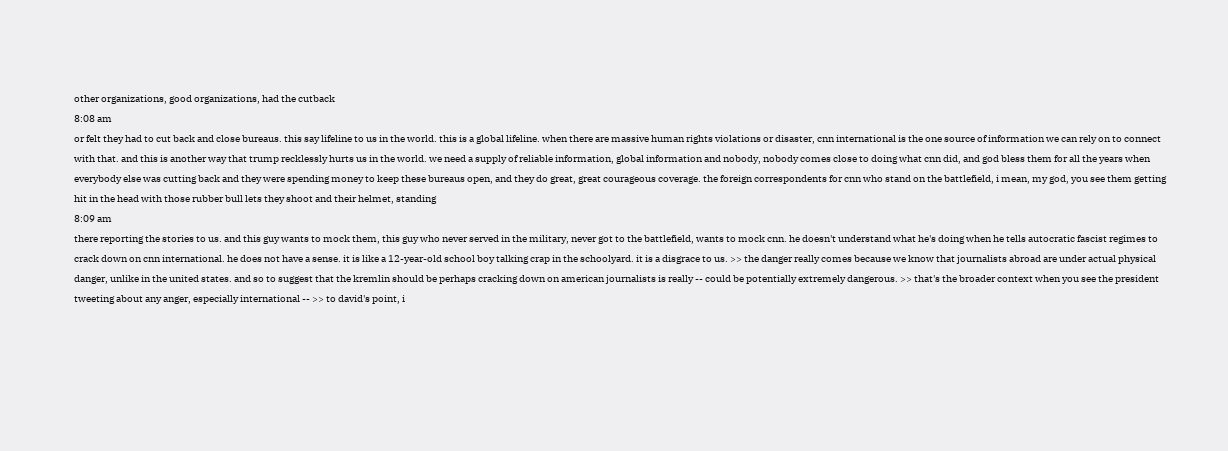other organizations, good organizations, had the cutback
8:08 am
or felt they had to cut back and close bureaus. this say lifeline to us in the world. this is a global lifeline. when there are massive human rights violations or disaster, cnn international is the one source of information we can rely on to connect with that. and this is another way that trump recklessly hurts us in the world. we need a supply of reliable information, global information and nobody, nobody comes close to doing what cnn did, and god bless them for all the years when everybody else was cutting back and they were spending money to keep these bureaus open, and they do great, great courageous coverage. the foreign correspondents for cnn who stand on the battlefield, i mean, my god, you see them getting hit in the head with those rubber bull lets they shoot and their helmet, standing
8:09 am
there reporting the stories to us. and this guy wants to mock them, this guy who never served in the military, never got to the battlefield, wants to mock cnn. he doesn't understand what he's doing when he tells autocratic fascist regimes to crack down on cnn international. he does not have a sense. it is like a 12-year-old school boy talking crap in the schoolyard. it is a disgrace to us. >> the danger really comes because we know that journalists abroad are under actual physical danger, unlike in the united states. and so to suggest that the kremlin should be perhaps cracking down on american journalists is really -- could be potentially extremely dangerous. >> that's the broader context when you see the president tweeting about any anger, especially international -- >> to david's point, i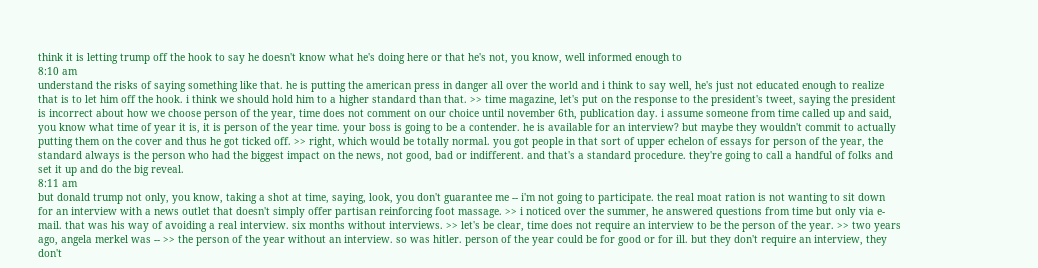think it is letting trump off the hook to say he doesn't know what he's doing here or that he's not, you know, well informed enough to
8:10 am
understand the risks of saying something like that. he is putting the american press in danger all over the world and i think to say well, he's just not educated enough to realize that is to let him off the hook. i think we should hold him to a higher standard than that. >> time magazine, let's put on the response to the president's tweet, saying the president is incorrect about how we choose person of the year, time does not comment on our choice until november 6th, publication day. i assume someone from time called up and said, you know what time of year it is, it is person of the year time. your boss is going to be a contender. he is available for an interview? but maybe they wouldn't commit to actually putting them on the cover and thus he got ticked off. >> right, which would be totally normal. you got people in that sort of upper echelon of essays for person of the year, the standard always is the person who had the biggest impact on the news, not good, bad or indifferent. and that's a standard procedure. they're going to call a handful of folks and set it up and do the big reveal.
8:11 am
but donald trump not only, you know, taking a shot at time, saying, look, you don't guarantee me -- i'm not going to participate. the real moat ration is not wanting to sit down for an interview with a news outlet that doesn't simply offer partisan reinforcing foot massage. >> i noticed over the summer, he answered questions from time but only via e-mail. that was his way of avoiding a real interview. six months without interviews. >> let's be clear, time does not require an interview to be the person of the year. >> two years ago, angela merkel was -- >> the person of the year without an interview. so was hitler. person of the year could be for good or for ill. but they don't require an interview, they don't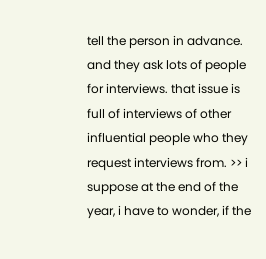tell the person in advance. and they ask lots of people for interviews. that issue is full of interviews of other influential people who they request interviews from. >> i suppose at the end of the year, i have to wonder, if the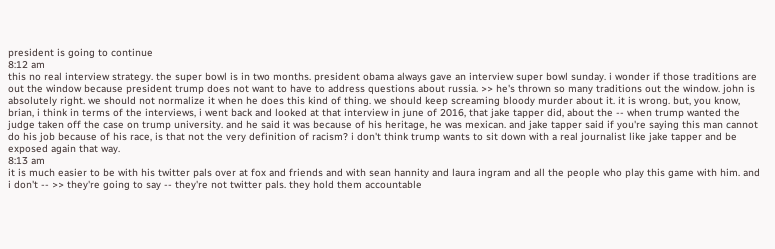president is going to continue
8:12 am
this no real interview strategy. the super bowl is in two months. president obama always gave an interview super bowl sunday. i wonder if those traditions are out the window because president trump does not want to have to address questions about russia. >> he's thrown so many traditions out the window. john is absolutely right. we should not normalize it when he does this kind of thing. we should keep screaming bloody murder about it. it is wrong. but, you know, brian, i think in terms of the interviews, i went back and looked at that interview in june of 2016, that jake tapper did, about the -- when trump wanted the judge taken off the case on trump university. and he said it was because of his heritage, he was mexican. and jake tapper said if you're saying this man cannot do his job because of his race, is that not the very definition of racism? i don't think trump wants to sit down with a real journalist like jake tapper and be exposed again that way.
8:13 am
it is much easier to be with his twitter pals over at fox and friends and with sean hannity and laura ingram and all the people who play this game with him. and i don't -- >> they're going to say -- they're not twitter pals. they hold them accountable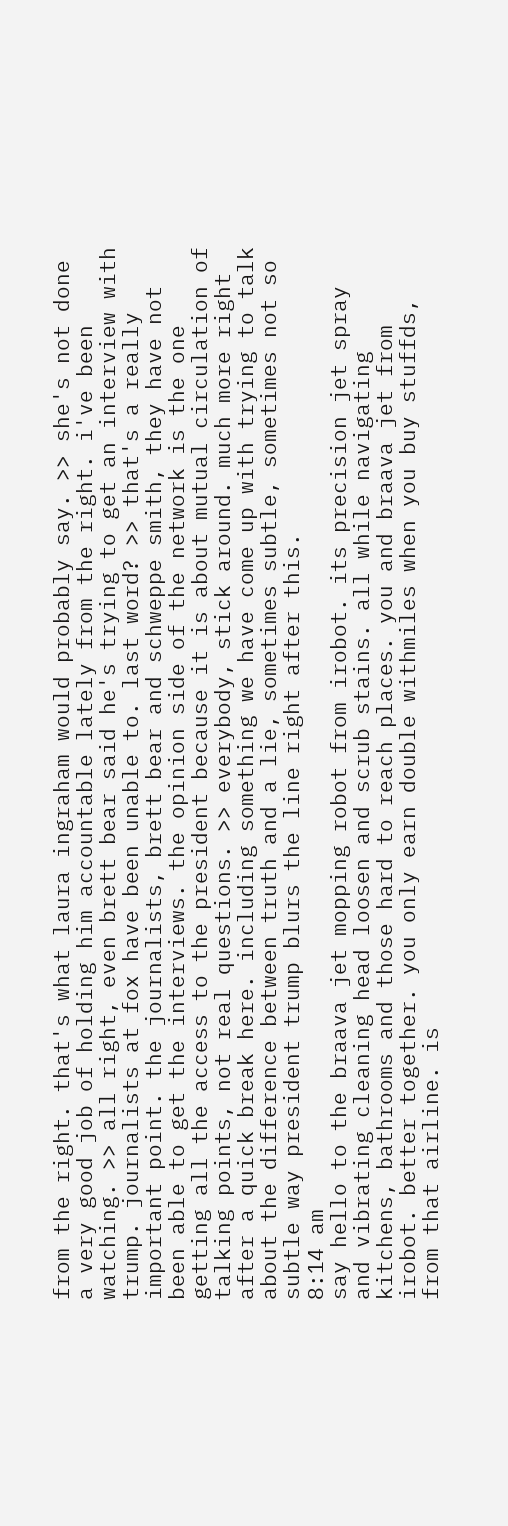from the right. that's what laura ingraham would probably say. >> she's not done a very good job of holding him accountable lately from the right. i've been watching. >> all right, even brett bear said he's trying to get an interview with trump. journalists at fox have been unable to. last word? >> that's a really important point. the journalists, brett bear and schweppe smith, they have not been able to get the interviews. the opinion side of the network is the one getting all the access to the president because it is about mutual circulation of talking points, not real questions. >> everybody, stick around. much more right after a quick break here. including something we have come up with trying to talk about the difference between truth and a lie, sometimes subtle, sometimes not so subtle way president trump blurs the line right after this.
8:14 am
say hello to the braava jet mopping robot from irobot. its precision jet spray and vibrating cleaning head loosen and scrub stains. all while navigating kitchens, bathrooms and those hard to reach places. you and braava jet from irobot. better together. you only earn double withmiles when you buy stuffds, from that airline. is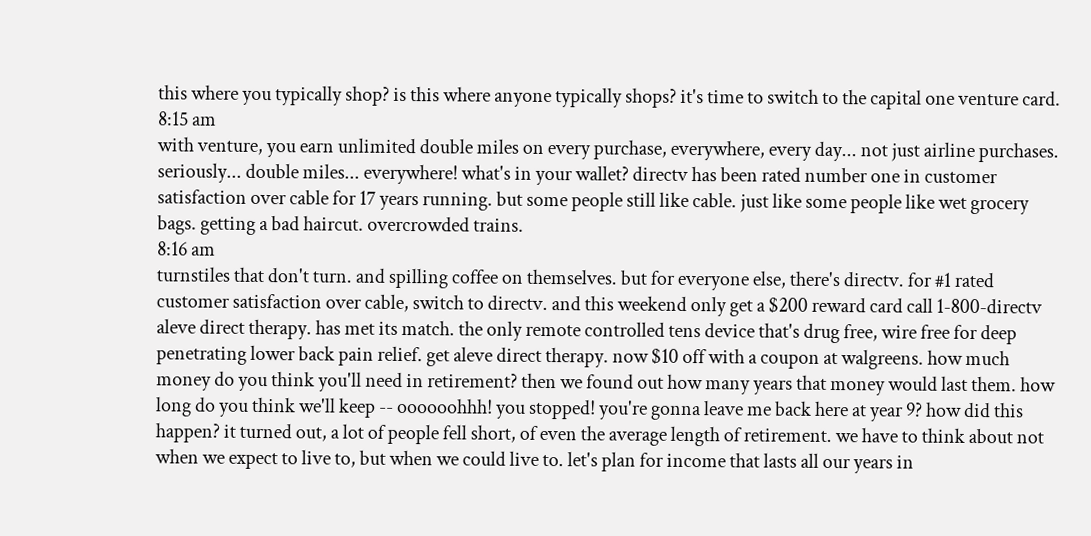this where you typically shop? is this where anyone typically shops? it's time to switch to the capital one venture card.
8:15 am
with venture, you earn unlimited double miles on every purchase, everywhere, every day... not just airline purchases. seriously... double miles... everywhere! what's in your wallet? directv has been rated number one in customer satisfaction over cable for 17 years running. but some people still like cable. just like some people like wet grocery bags. getting a bad haircut. overcrowded trains.
8:16 am
turnstiles that don't turn. and spilling coffee on themselves. but for everyone else, there's directv. for #1 rated customer satisfaction over cable, switch to directv. and this weekend only get a $200 reward card call 1-800-directv aleve direct therapy. has met its match. the only remote controlled tens device that's drug free, wire free for deep penetrating lower back pain relief. get aleve direct therapy. now $10 off with a coupon at walgreens. how much money do you think you'll need in retirement? then we found out how many years that money would last them. how long do you think we'll keep -- oooooohhh! you stopped! you're gonna leave me back here at year 9? how did this happen? it turned out, a lot of people fell short, of even the average length of retirement. we have to think about not when we expect to live to, but when we could live to. let's plan for income that lasts all our years in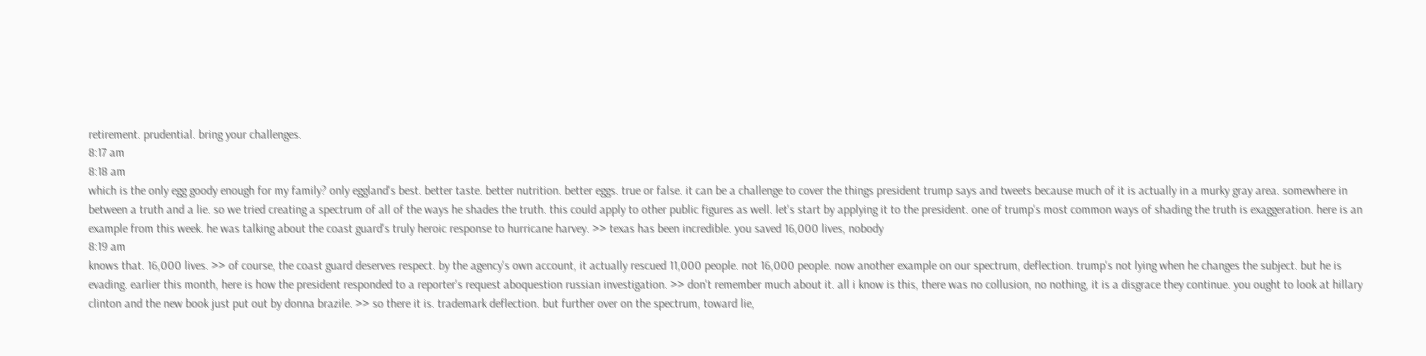retirement. prudential. bring your challenges.
8:17 am
8:18 am
which is the only egg goody enough for my family? only eggland's best. better taste. better nutrition. better eggs. true or false. it can be a challenge to cover the things president trump says and tweets because much of it is actually in a murky gray area. somewhere in between a truth and a lie. so we tried creating a spectrum of all of the ways he shades the truth. this could apply to other public figures as well. let's start by applying it to the president. one of trump's most common ways of shading the truth is exaggeration. here is an example from this week. he was talking about the coast guard's truly heroic response to hurricane harvey. >> texas has been incredible. you saved 16,000 lives, nobody
8:19 am
knows that. 16,000 lives. >> of course, the coast guard deserves respect. by the agency's own account, it actually rescued 11,000 people. not 16,000 people. now another example on our spectrum, deflection. trump's not lying when he changes the subject. but he is evading. earlier this month, here is how the president responded to a reporter's request aboquestion russian investigation. >> don't remember much about it. all i know is this, there was no collusion, no nothing, it is a disgrace they continue. you ought to look at hillary clinton and the new book just put out by donna brazile. >> so there it is. trademark deflection. but further over on the spectrum, toward lie,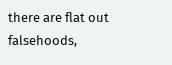there are flat out falsehoods,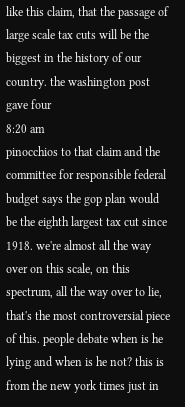like this claim, that the passage of large scale tax cuts will be the biggest in the history of our country. the washington post gave four
8:20 am
pinocchios to that claim and the committee for responsible federal budget says the gop plan would be the eighth largest tax cut since 1918. we're almost all the way over on this scale, on this spectrum, all the way over to lie, that's the most controversial piece of this. people debate when is he lying and when is he not? this is from the new york times just in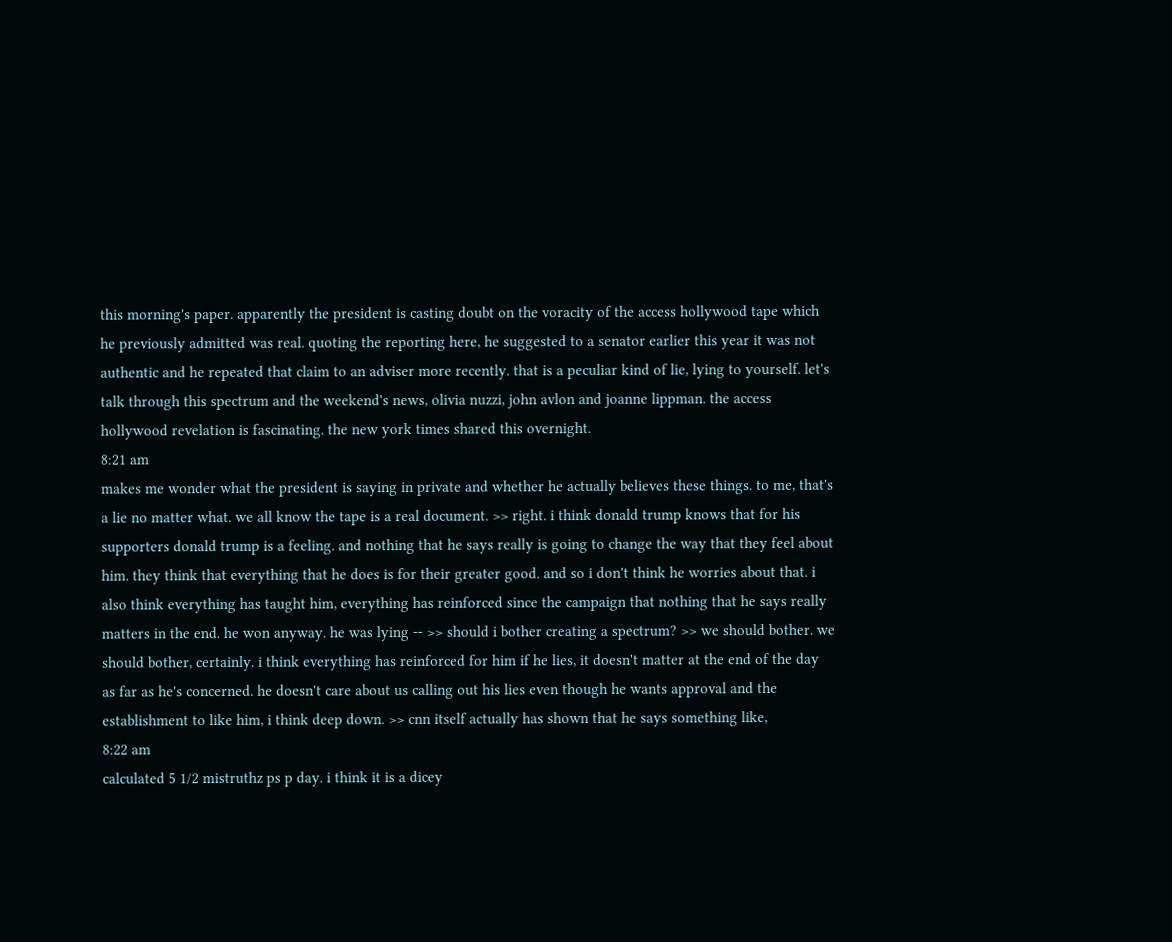this morning's paper. apparently the president is casting doubt on the voracity of the access hollywood tape which he previously admitted was real. quoting the reporting here, he suggested to a senator earlier this year it was not authentic and he repeated that claim to an adviser more recently. that is a peculiar kind of lie, lying to yourself. let's talk through this spectrum and the weekend's news, olivia nuzzi, john avlon and joanne lippman. the access hollywood revelation is fascinating. the new york times shared this overnight.
8:21 am
makes me wonder what the president is saying in private and whether he actually believes these things. to me, that's a lie no matter what. we all know the tape is a real document. >> right. i think donald trump knows that for his supporters donald trump is a feeling. and nothing that he says really is going to change the way that they feel about him. they think that everything that he does is for their greater good. and so i don't think he worries about that. i also think everything has taught him, everything has reinforced since the campaign that nothing that he says really matters in the end. he won anyway. he was lying -- >> should i bother creating a spectrum? >> we should bother. we should bother, certainly. i think everything has reinforced for him if he lies, it doesn't matter at the end of the day as far as he's concerned. he doesn't care about us calling out his lies even though he wants approval and the establishment to like him, i think deep down. >> cnn itself actually has shown that he says something like,
8:22 am
calculated 5 1/2 mistruthz ps p day. i think it is a dicey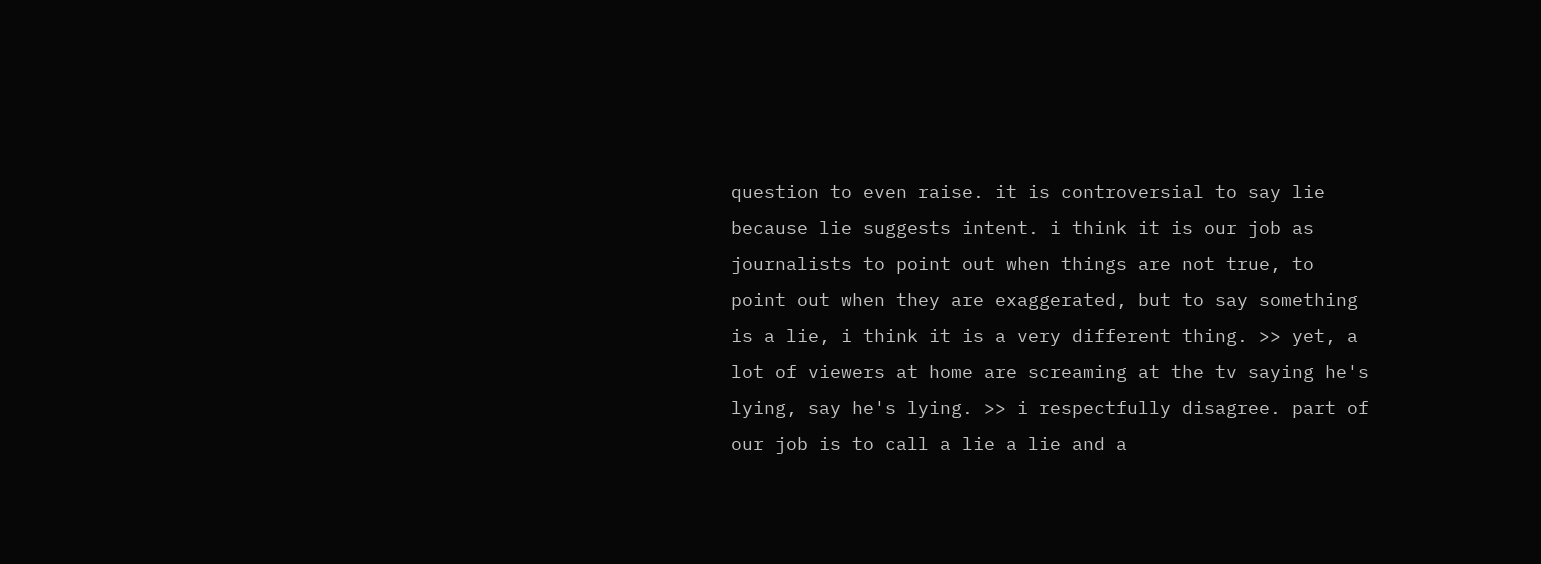question to even raise. it is controversial to say lie because lie suggests intent. i think it is our job as journalists to point out when things are not true, to point out when they are exaggerated, but to say something is a lie, i think it is a very different thing. >> yet, a lot of viewers at home are screaming at the tv saying he's lying, say he's lying. >> i respectfully disagree. part of our job is to call a lie a lie and a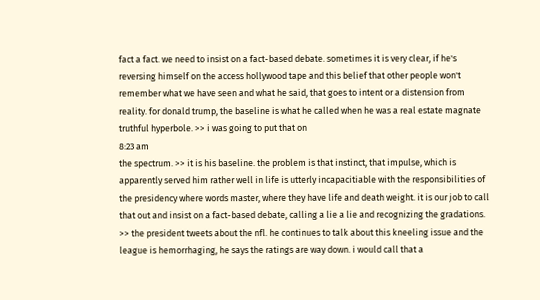fact a fact. we need to insist on a fact-based debate. sometimes it is very clear, if he's reversing himself on the access hollywood tape and this belief that other people won't remember what we have seen and what he said, that goes to intent or a distension from reality. for donald trump, the baseline is what he called when he was a real estate magnate truthful hyperbole. >> i was going to put that on
8:23 am
the spectrum. >> it is his baseline. the problem is that instinct, that impulse, which is apparently served him rather well in life is utterly incapacitiable with the responsibilities of the presidency where words master, where they have life and death weight. it is our job to call that out and insist on a fact-based debate, calling a lie a lie and recognizing the gradations. >> the president tweets about the nfl. he continues to talk about this kneeling issue and the league is hemorrhaging, he says the ratings are way down. i would call that a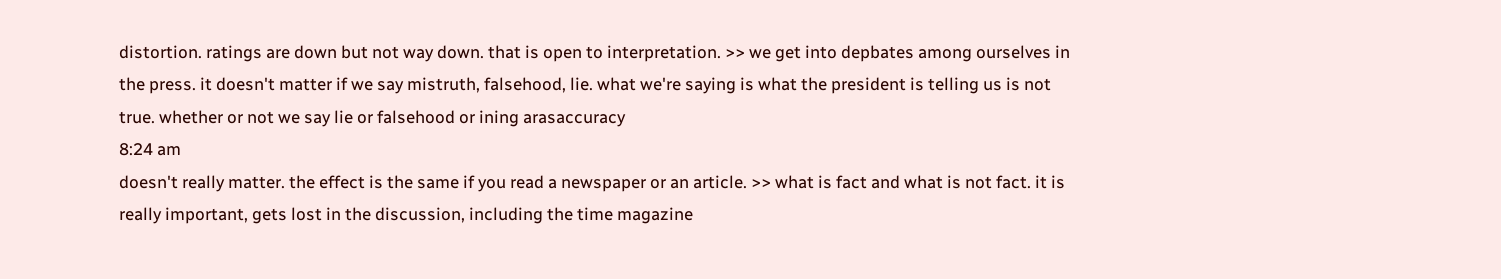distortion. ratings are down but not way down. that is open to interpretation. >> we get into depbates among ourselves in the press. it doesn't matter if we say mistruth, falsehood, lie. what we're saying is what the president is telling us is not true. whether or not we say lie or falsehood or ining arasaccuracy
8:24 am
doesn't really matter. the effect is the same if you read a newspaper or an article. >> what is fact and what is not fact. it is really important, gets lost in the discussion, including the time magazine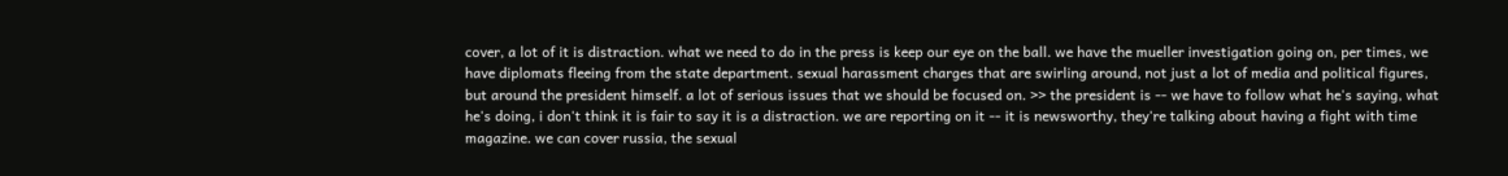cover, a lot of it is distraction. what we need to do in the press is keep our eye on the ball. we have the mueller investigation going on, per times, we have diplomats fleeing from the state department. sexual harassment charges that are swirling around, not just a lot of media and political figures, but around the president himself. a lot of serious issues that we should be focused on. >> the president is -- we have to follow what he's saying, what he's doing, i don't think it is fair to say it is a distraction. we are reporting on it -- it is newsworthy, they're talking about having a fight with time magazine. we can cover russia, the sexual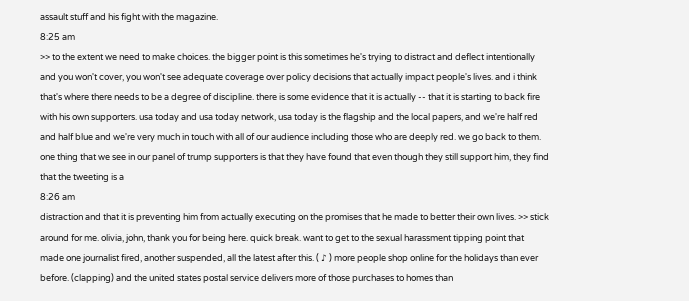assault stuff and his fight with the magazine.
8:25 am
>> to the extent we need to make choices. the bigger point is this sometimes he's trying to distract and deflect intentionally and you won't cover, you won't see adequate coverage over policy decisions that actually impact people's lives. and i think that's where there needs to be a degree of discipline. there is some evidence that it is actually -- that it is starting to back fire with his own supporters. usa today and usa today network, usa today is the flagship and the local papers, and we're half red and half blue and we're very much in touch with all of our audience including those who are deeply red. we go back to them. one thing that we see in our panel of trump supporters is that they have found that even though they still support him, they find that the tweeting is a
8:26 am
distraction and that it is preventing him from actually executing on the promises that he made to better their own lives. >> stick around for me. olivia, john, thank you for being here. quick break. want to get to the sexual harassment tipping point that made one journalist fired, another suspended, all the latest after this. ( ♪ ) more people shop online for the holidays than ever before. (clapping) and the united states postal service delivers more of those purchases to homes than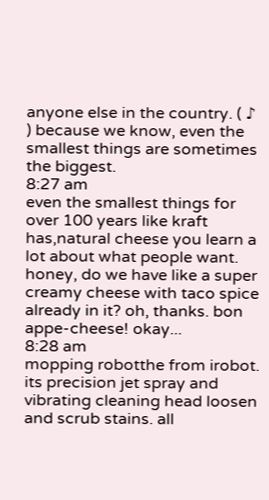anyone else in the country. ( ♪ ) because we know, even the smallest things are sometimes the biggest.
8:27 am
even the smallest things for over 100 years like kraft has,natural cheese you learn a lot about what people want. honey, do we have like a super creamy cheese with taco spice already in it? oh, thanks. bon appe-cheese! okay...
8:28 am
mopping robotthe from irobot. its precision jet spray and vibrating cleaning head loosen and scrub stains. all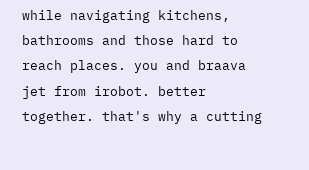while navigating kitchens, bathrooms and those hard to reach places. you and braava jet from irobot. better together. that's why a cutting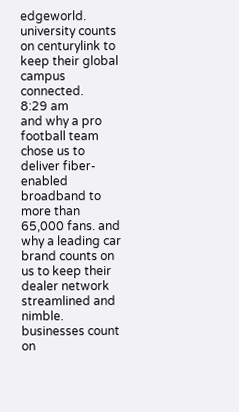edgeworld. university counts on centurylink to keep their global campus connected.
8:29 am
and why a pro football team chose us to deliver fiber-enabled broadband to more than 65,000 fans. and why a leading car brand counts on us to keep their dealer network streamlined and nimble. businesses count on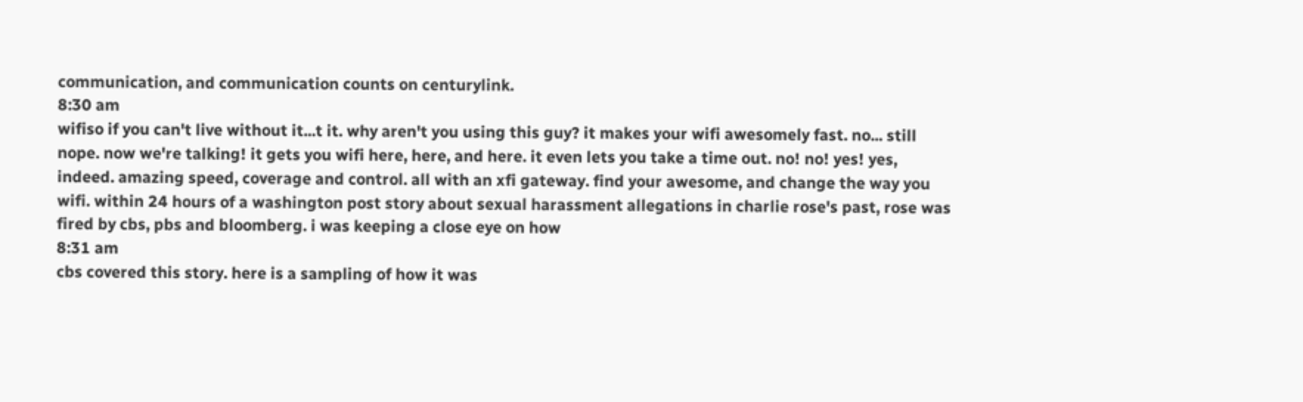communication, and communication counts on centurylink.
8:30 am
wifiso if you can't live without it...t it. why aren't you using this guy? it makes your wifi awesomely fast. no... still nope. now we're talking! it gets you wifi here, here, and here. it even lets you take a time out. no! no! yes! yes, indeed. amazing speed, coverage and control. all with an xfi gateway. find your awesome, and change the way you wifi. within 24 hours of a washington post story about sexual harassment allegations in charlie rose's past, rose was fired by cbs, pbs and bloomberg. i was keeping a close eye on how
8:31 am
cbs covered this story. here is a sampling of how it was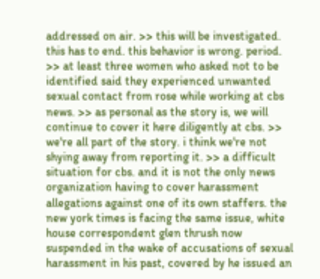addressed on air. >> this will be investigated. this has to end. this behavior is wrong. period. >> at least three women who asked not to be identified said they experienced unwanted sexual contact from rose while working at cbs news. >> as personal as the story is, we will continue to cover it here diligently at cbs. >> we're all part of the story. i think we're not shying away from reporting it. >> a difficult situation for cbs. and it is not the only news organization having to cover harassment allegations against one of its own staffers. the new york times is facing the same issue, white house correspondent glen thrush now suspended in the wake of accusations of sexual harassment in his past, covered by he issued an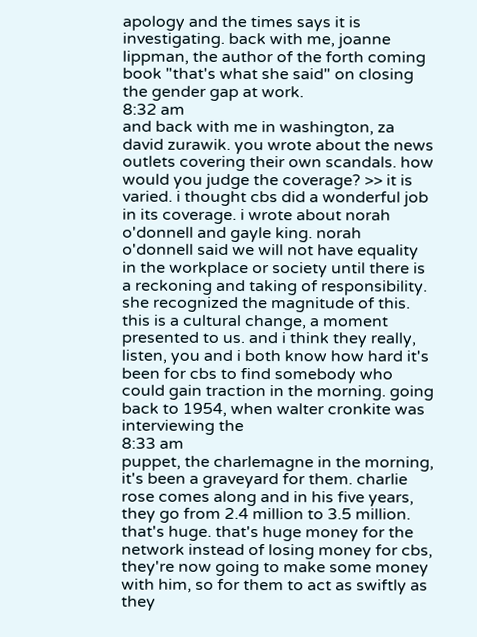apology and the times says it is investigating. back with me, joanne lippman, the author of the forth coming book "that's what she said" on closing the gender gap at work.
8:32 am
and back with me in washington, za david zurawik. you wrote about the news outlets covering their own scandals. how would you judge the coverage? >> it is varied. i thought cbs did a wonderful job in its coverage. i wrote about norah o'donnell and gayle king. norah o'donnell said we will not have equality in the workplace or society until there is a reckoning and taking of responsibility. she recognized the magnitude of this. this is a cultural change, a moment presented to us. and i think they really, listen, you and i both know how hard it's been for cbs to find somebody who could gain traction in the morning. going back to 1954, when walter cronkite was interviewing the
8:33 am
puppet, the charlemagne in the morning, it's been a graveyard for them. charlie rose comes along and in his five years, they go from 2.4 million to 3.5 million. that's huge. that's huge money for the network instead of losing money for cbs, they're now going to make some money with him, so for them to act as swiftly as they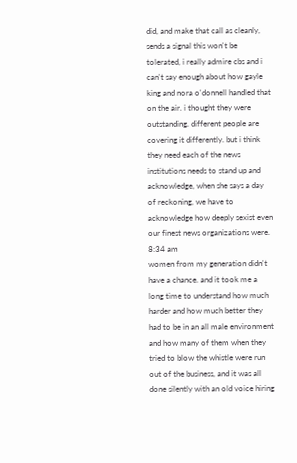did, and make that call as cleanly, sends a signal this won't be tolerated, i really admire cbs and i can't say enough about how gayle king and nora o'donnell handled that on the air. i thought they were outstanding. different people are covering it differently. but i think they need each of the news institutions needs to stand up and acknowledge, when she says a day of reckoning, we have to acknowledge how deeply sexist even our finest news organizations were.
8:34 am
women from my generation didn't have a chance. and it took me a long time to understand how much harder and how much better they had to be in an all male environment and how many of them when they tried to blow the whistle were run out of the business, and it was all done silently with an old voice hiring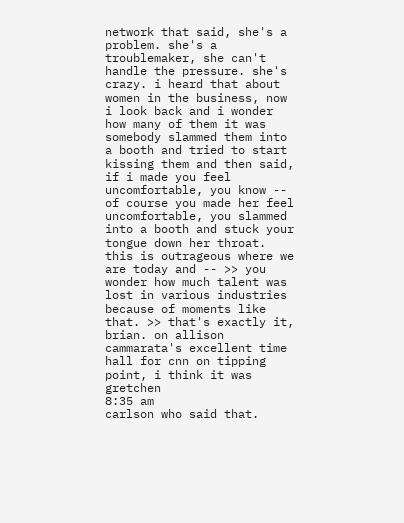network that said, she's a problem. she's a troublemaker, she can't handle the pressure. she's crazy. i heard that about women in the business, now i look back and i wonder how many of them it was somebody slammed them into a booth and tried to start kissing them and then said, if i made you feel uncomfortable, you know -- of course you made her feel uncomfortable, you slammed into a booth and stuck your tongue down her throat. this is outrageous where we are today and -- >> you wonder how much talent was lost in various industries because of moments like that. >> that's exactly it, brian. on allison cammarata's excellent time hall for cnn on tipping point, i think it was gretchen
8:35 am
carlson who said that.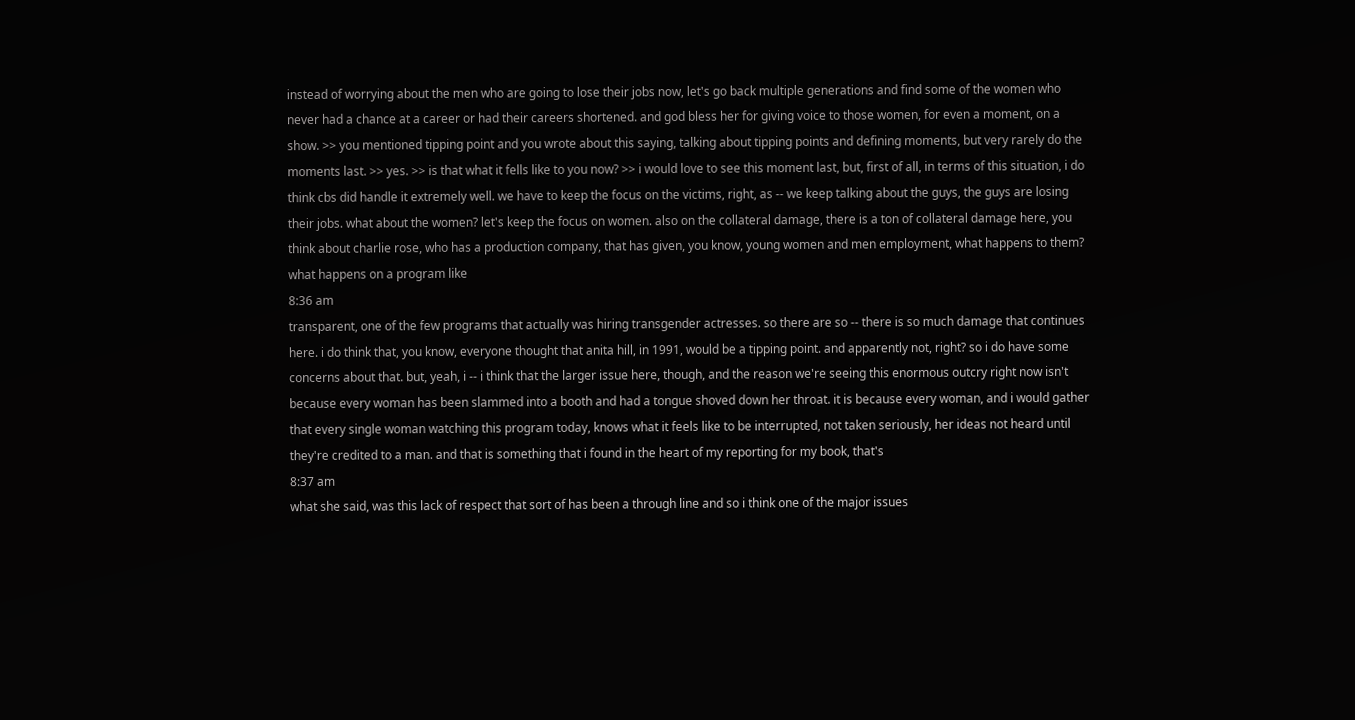instead of worrying about the men who are going to lose their jobs now, let's go back multiple generations and find some of the women who never had a chance at a career or had their careers shortened. and god bless her for giving voice to those women, for even a moment, on a show. >> you mentioned tipping point and you wrote about this saying, talking about tipping points and defining moments, but very rarely do the moments last. >> yes. >> is that what it fells like to you now? >> i would love to see this moment last, but, first of all, in terms of this situation, i do think cbs did handle it extremely well. we have to keep the focus on the victims, right, as -- we keep talking about the guys, the guys are losing their jobs. what about the women? let's keep the focus on women. also on the collateral damage, there is a ton of collateral damage here, you think about charlie rose, who has a production company, that has given, you know, young women and men employment, what happens to them? what happens on a program like
8:36 am
transparent, one of the few programs that actually was hiring transgender actresses. so there are so -- there is so much damage that continues here. i do think that, you know, everyone thought that anita hill, in 1991, would be a tipping point. and apparently not, right? so i do have some concerns about that. but, yeah, i -- i think that the larger issue here, though, and the reason we're seeing this enormous outcry right now isn't because every woman has been slammed into a booth and had a tongue shoved down her throat. it is because every woman, and i would gather that every single woman watching this program today, knows what it feels like to be interrupted, not taken seriously, her ideas not heard until they're credited to a man. and that is something that i found in the heart of my reporting for my book, that's
8:37 am
what she said, was this lack of respect that sort of has been a through line and so i think one of the major issues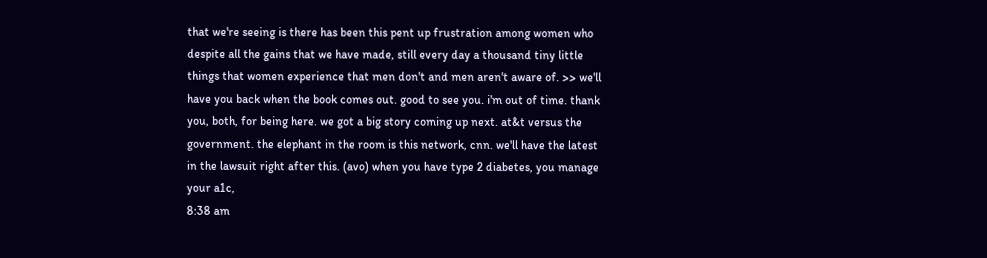that we're seeing is there has been this pent up frustration among women who despite all the gains that we have made, still every day a thousand tiny little things that women experience that men don't and men aren't aware of. >> we'll have you back when the book comes out. good to see you. i'm out of time. thank you, both, for being here. we got a big story coming up next. at&t versus the government. the elephant in the room is this network, cnn. we'll have the latest in the lawsuit right after this. (avo) when you have type 2 diabetes, you manage your a1c,
8:38 am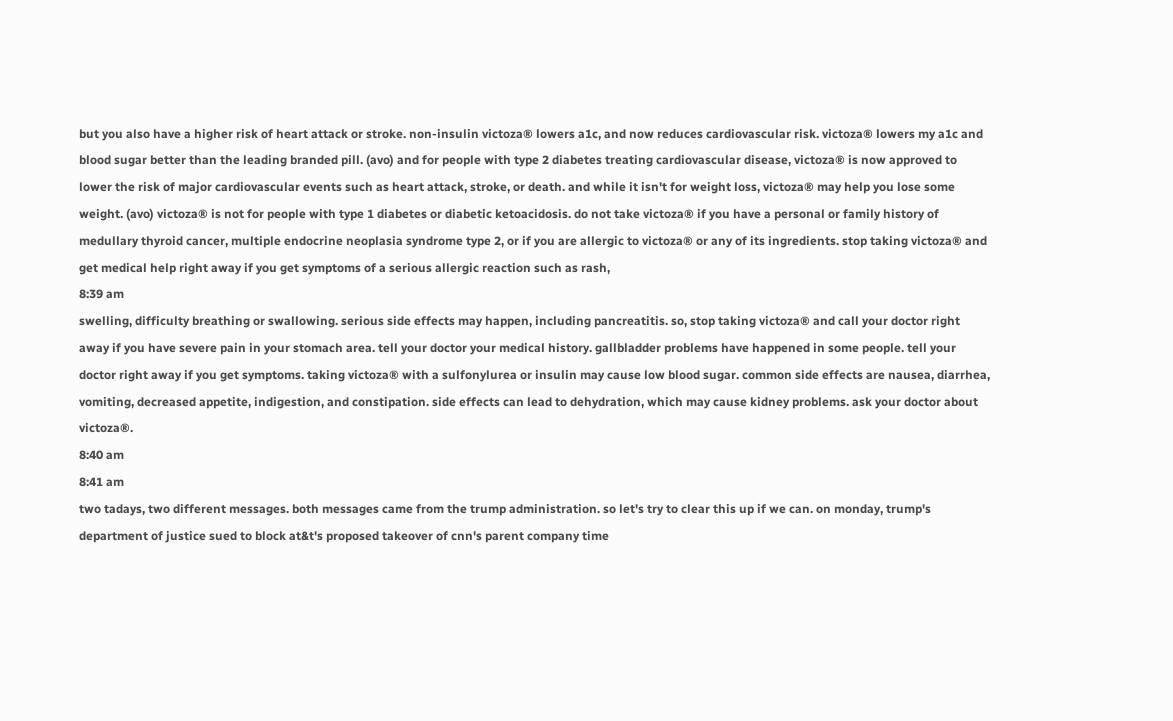but you also have a higher risk of heart attack or stroke. non-insulin victoza® lowers a1c, and now reduces cardiovascular risk. victoza® lowers my a1c and blood sugar better than the leading branded pill. (avo) and for people with type 2 diabetes treating cardiovascular disease, victoza® is now approved to lower the risk of major cardiovascular events such as heart attack, stroke, or death. and while it isn't for weight loss, victoza® may help you lose some weight. (avo) victoza® is not for people with type 1 diabetes or diabetic ketoacidosis. do not take victoza® if you have a personal or family history of medullary thyroid cancer, multiple endocrine neoplasia syndrome type 2, or if you are allergic to victoza® or any of its ingredients. stop taking victoza® and get medical help right away if you get symptoms of a serious allergic reaction such as rash,
8:39 am
swelling, difficulty breathing or swallowing. serious side effects may happen, including pancreatitis. so, stop taking victoza® and call your doctor right away if you have severe pain in your stomach area. tell your doctor your medical history. gallbladder problems have happened in some people. tell your doctor right away if you get symptoms. taking victoza® with a sulfonylurea or insulin may cause low blood sugar. common side effects are nausea, diarrhea, vomiting, decreased appetite, indigestion, and constipation. side effects can lead to dehydration, which may cause kidney problems. ask your doctor about victoza®.
8:40 am
8:41 am
two tadays, two different messages. both messages came from the trump administration. so let's try to clear this up if we can. on monday, trump's department of justice sued to block at&t's proposed takeover of cnn's parent company time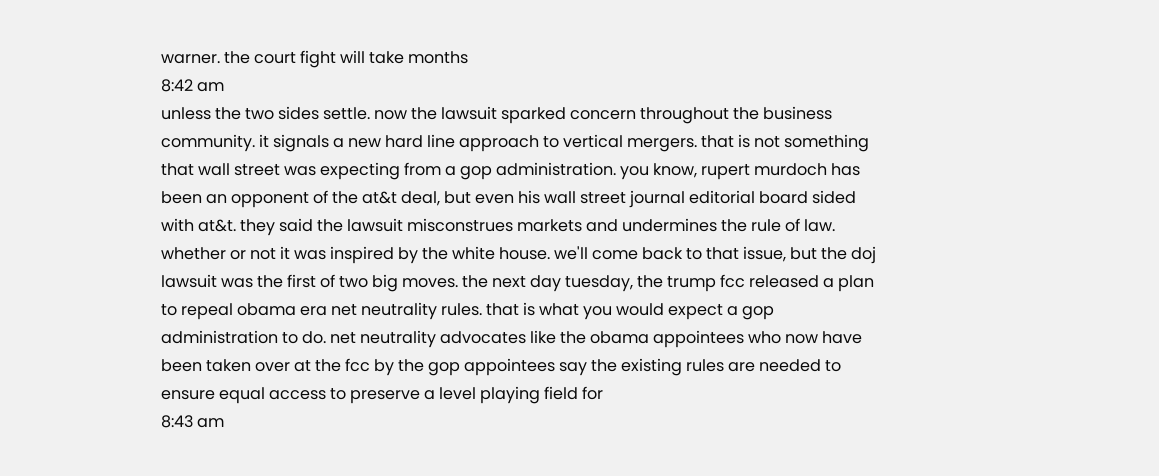warner. the court fight will take months
8:42 am
unless the two sides settle. now the lawsuit sparked concern throughout the business community. it signals a new hard line approach to vertical mergers. that is not something that wall street was expecting from a gop administration. you know, rupert murdoch has been an opponent of the at&t deal, but even his wall street journal editorial board sided with at&t. they said the lawsuit misconstrues markets and undermines the rule of law. whether or not it was inspired by the white house. we'll come back to that issue, but the doj lawsuit was the first of two big moves. the next day tuesday, the trump fcc released a plan to repeal obama era net neutrality rules. that is what you would expect a gop administration to do. net neutrality advocates like the obama appointees who now have been taken over at the fcc by the gop appointees say the existing rules are needed to ensure equal access to preserve a level playing field for
8:43 am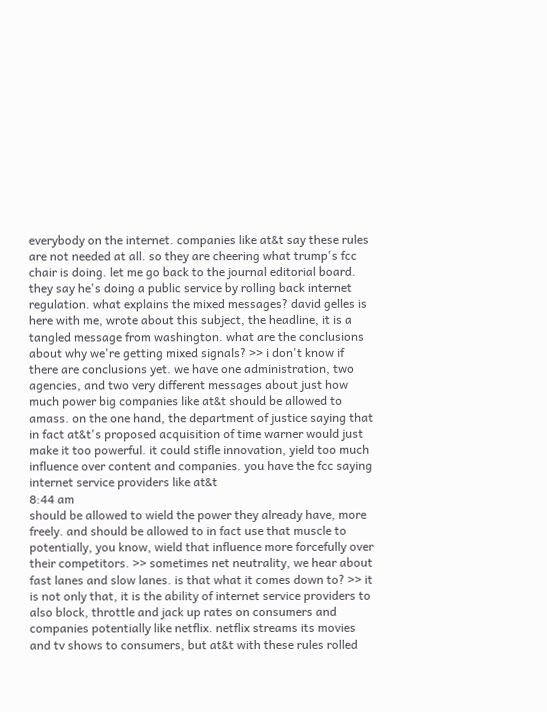everybody on the internet. companies like at&t say these rules are not needed at all. so they are cheering what trump's fcc chair is doing. let me go back to the journal editorial board. they say he's doing a public service by rolling back internet regulation. what explains the mixed messages? david gelles is here with me, wrote about this subject, the headline, it is a tangled message from washington. what are the conclusions about why we're getting mixed signals? >> i don't know if there are conclusions yet. we have one administration, two agencies, and two very different messages about just how much power big companies like at&t should be allowed to amass. on the one hand, the department of justice saying that in fact at&t's proposed acquisition of time warner would just make it too powerful. it could stifle innovation, yield too much influence over content and companies. you have the fcc saying internet service providers like at&t
8:44 am
should be allowed to wield the power they already have, more freely. and should be allowed to in fact use that muscle to potentially, you know, wield that influence more forcefully over their competitors. >> sometimes net neutrality, we hear about fast lanes and slow lanes. is that what it comes down to? >> it is not only that, it is the ability of internet service providers to also block, throttle and jack up rates on consumers and companies potentially like netflix. netflix streams its movies and tv shows to consumers, but at&t with these rules rolled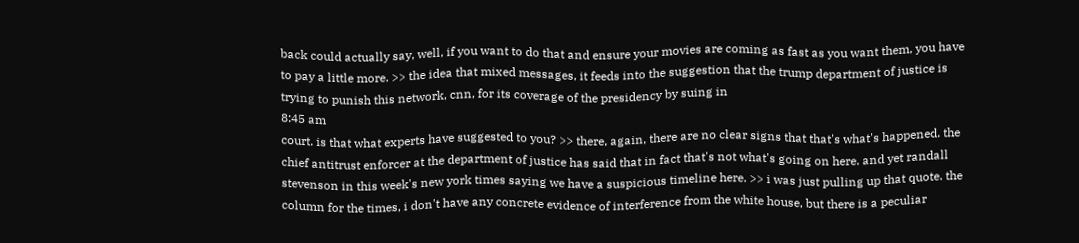back could actually say, well, if you want to do that and ensure your movies are coming as fast as you want them, you have to pay a little more. >> the idea that mixed messages, it feeds into the suggestion that the trump department of justice is trying to punish this network, cnn, for its coverage of the presidency by suing in
8:45 am
court. is that what experts have suggested to you? >> there, again, there are no clear signs that that's what's happened. the chief antitrust enforcer at the department of justice has said that in fact that's not what's going on here. and yet randall stevenson in this week's new york times saying we have a suspicious timeline here. >> i was just pulling up that quote. the column for the times, i don't have any concrete evidence of interference from the white house, but there is a peculiar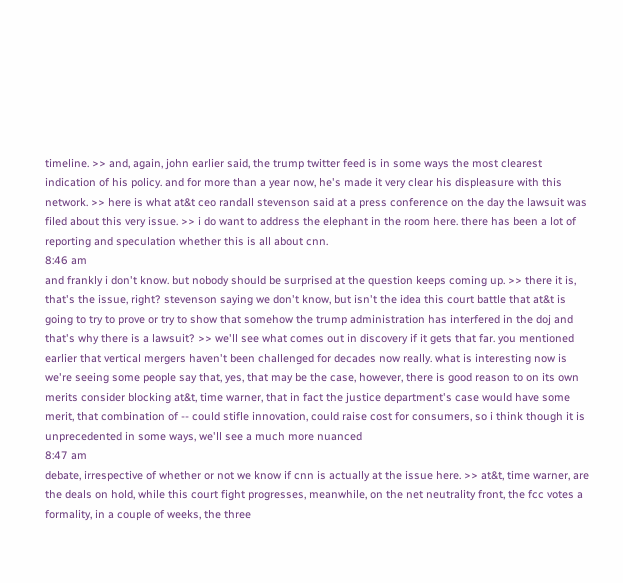timeline. >> and, again, john earlier said, the trump twitter feed is in some ways the most clearest indication of his policy. and for more than a year now, he's made it very clear his displeasure with this network. >> here is what at&t ceo randall stevenson said at a press conference on the day the lawsuit was filed about this very issue. >> i do want to address the elephant in the room here. there has been a lot of reporting and speculation whether this is all about cnn.
8:46 am
and frankly i don't know. but nobody should be surprised at the question keeps coming up. >> there it is, that's the issue, right? stevenson saying we don't know, but isn't the idea this court battle that at&t is going to try to prove or try to show that somehow the trump administration has interfered in the doj and that's why there is a lawsuit? >> we'll see what comes out in discovery if it gets that far. you mentioned earlier that vertical mergers haven't been challenged for decades now really. what is interesting now is we're seeing some people say that, yes, that may be the case, however, there is good reason to on its own merits consider blocking at&t, time warner, that in fact the justice department's case would have some merit, that combination of -- could stifle innovation, could raise cost for consumers, so i think though it is unprecedented in some ways, we'll see a much more nuanced
8:47 am
debate, irrespective of whether or not we know if cnn is actually at the issue here. >> at&t, time warner, are the deals on hold, while this court fight progresses, meanwhile, on the net neutrality front, the fcc votes a formality, in a couple of weeks, the three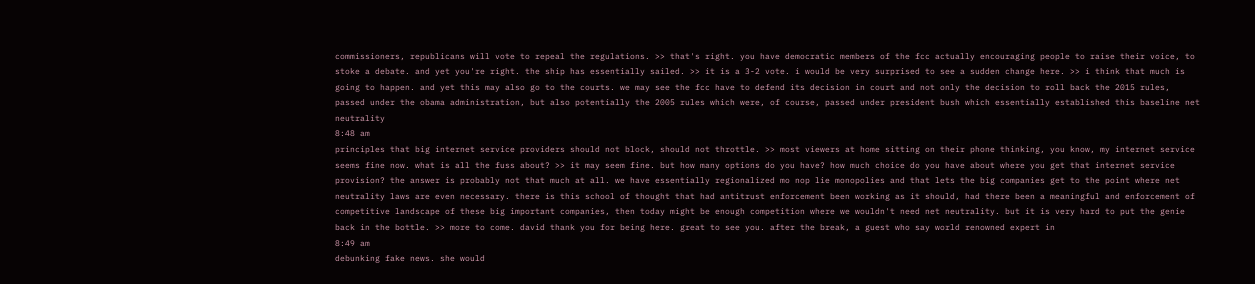commissioners, republicans will vote to repeal the regulations. >> that's right. you have democratic members of the fcc actually encouraging people to raise their voice, to stoke a debate. and yet you're right. the ship has essentially sailed. >> it is a 3-2 vote. i would be very surprised to see a sudden change here. >> i think that much is going to happen. and yet this may also go to the courts. we may see the fcc have to defend its decision in court and not only the decision to roll back the 2015 rules, passed under the obama administration, but also potentially the 2005 rules which were, of course, passed under president bush which essentially established this baseline net neutrality
8:48 am
principles that big internet service providers should not block, should not throttle. >> most viewers at home sitting on their phone thinking, you know, my internet service seems fine now. what is all the fuss about? >> it may seem fine. but how many options do you have? how much choice do you have about where you get that internet service provision? the answer is probably not that much at all. we have essentially regionalized mo nop lie monopolies and that lets the big companies get to the point where net neutrality laws are even necessary. there is this school of thought that had antitrust enforcement been working as it should, had there been a meaningful and enforcement of competitive landscape of these big important companies, then today might be enough competition where we wouldn't need net neutrality. but it is very hard to put the genie back in the bottle. >> more to come. david thank you for being here. great to see you. after the break, a guest who say world renowned expert in
8:49 am
debunking fake news. she would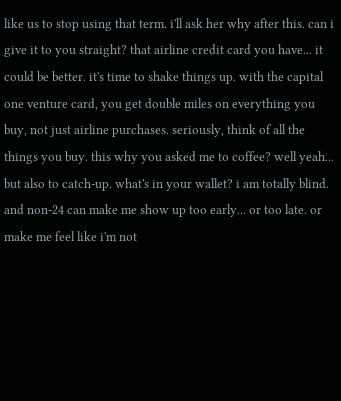like us to stop using that term. i'll ask her why after this. can i give it to you straight? that airline credit card you have... it could be better. it's time to shake things up. with the capital one venture card, you get double miles on everything you buy, not just airline purchases. seriously, think of all the things you buy. this why you asked me to coffee? well yeah... but also to catch-up. what's in your wallet? i am totally blind. and non-24 can make me show up too early... or too late. or make me feel like i'm not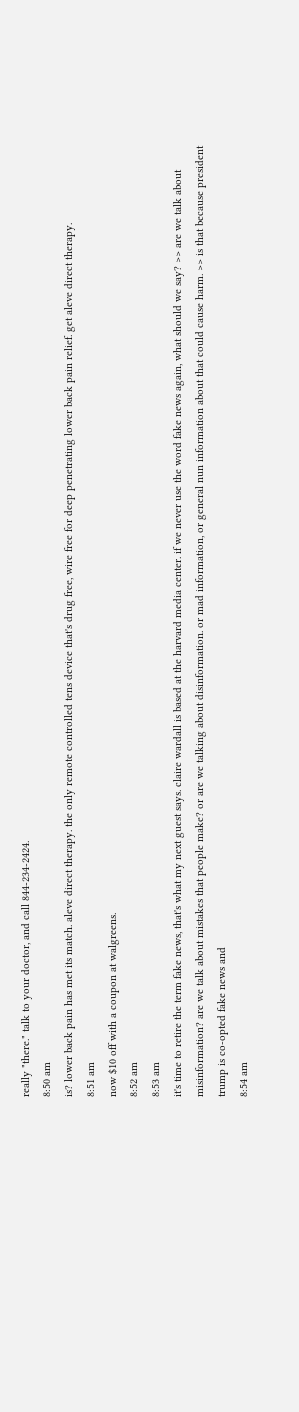really "there." talk to your doctor, and call 844-234-2424.
8:50 am
is? lower back pain has met its match. aleve direct therapy. the only remote controlled tens device that's drug free, wire free for deep penetrating lower back pain relief. get aleve direct therapy.
8:51 am
now $10 off with a coupon at walgreens.
8:52 am
8:53 am
it's time to retire the term fake news, that's what my next guest says. claire wardall is based at the harvard media center. if we never use the word fake news again, what should we say? >> are we talk about misinformation? are we talk about mistakes that people make? or are we talking about disinformation. or mad information, or general nun information about that could cause harm. >> is that because president trump is co-opted fake news and
8:54 am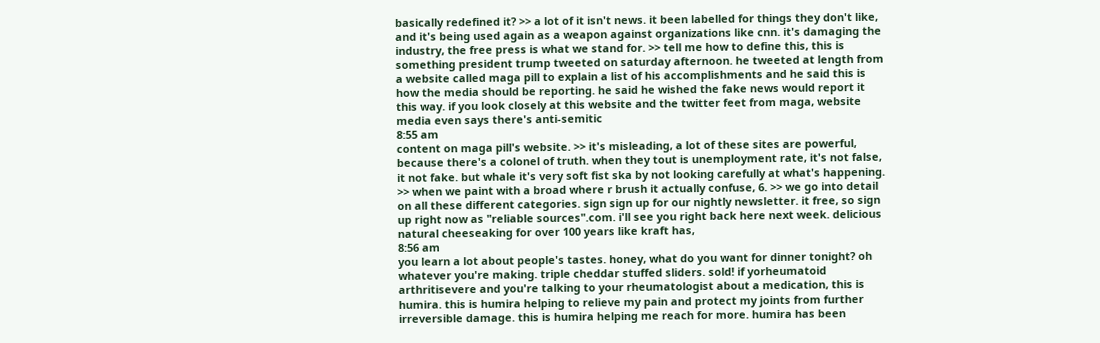basically redefined it? >> a lot of it isn't news. it been labelled for things they don't like, and it's being used again as a weapon against organizations like cnn. it's damaging the industry, the free press is what we stand for. >> tell me how to define this, this is something president trump tweeted on saturday afternoon. he tweeted at length from a website called maga pill to explain a list of his accomplishments and he said this is how the media should be reporting. he said he wished the fake news would report it this way. if you look closely at this website and the twitter feet from maga, website media even says there's anti-semitic
8:55 am
content on maga pill's website. >> it's misleading, a lot of these sites are powerful, because there's a colonel of truth. when they tout is unemployment rate, it's not false, it not fake. but whale it's very soft fist ska by not looking carefully at what's happening. >> when we paint with a broad where r brush it actually confuse, 6. >> we go into detail on all these different categories. sign sign up for our nightly newsletter. it free, so sign up right now as "reliable sources".com. i'll see you right back here next week. delicious natural cheeseaking for over 100 years like kraft has,
8:56 am
you learn a lot about people's tastes. honey, what do you want for dinner tonight? oh whatever you're making. triple cheddar stuffed sliders. sold! if yorheumatoid arthritisevere and you're talking to your rheumatologist about a medication, this is humira. this is humira helping to relieve my pain and protect my joints from further irreversible damage. this is humira helping me reach for more. humira has been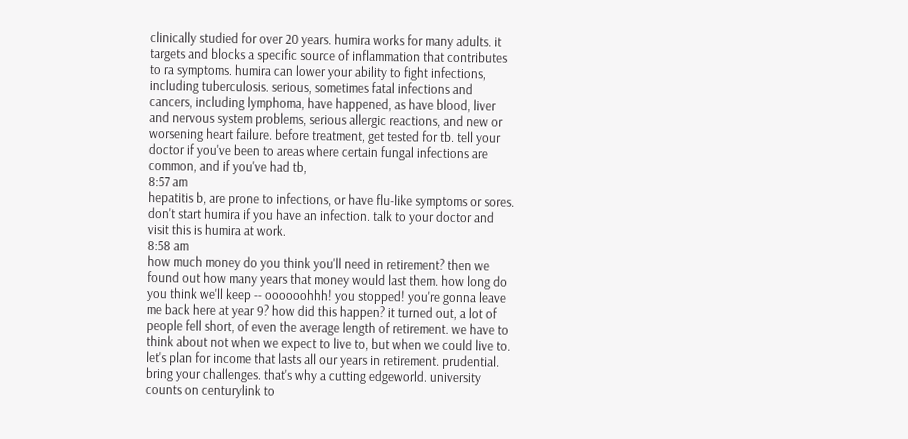clinically studied for over 20 years. humira works for many adults. it targets and blocks a specific source of inflammation that contributes to ra symptoms. humira can lower your ability to fight infections, including tuberculosis. serious, sometimes fatal infections and cancers, including lymphoma, have happened, as have blood, liver and nervous system problems, serious allergic reactions, and new or worsening heart failure. before treatment, get tested for tb. tell your doctor if you've been to areas where certain fungal infections are common, and if you've had tb,
8:57 am
hepatitis b, are prone to infections, or have flu-like symptoms or sores. don't start humira if you have an infection. talk to your doctor and visit this is humira at work.
8:58 am
how much money do you think you'll need in retirement? then we found out how many years that money would last them. how long do you think we'll keep -- oooooohhh! you stopped! you're gonna leave me back here at year 9? how did this happen? it turned out, a lot of people fell short, of even the average length of retirement. we have to think about not when we expect to live to, but when we could live to. let's plan for income that lasts all our years in retirement. prudential. bring your challenges. that's why a cutting edgeworld. university counts on centurylink to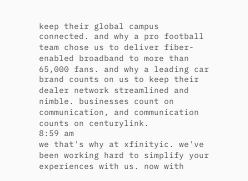keep their global campus connected. and why a pro football team chose us to deliver fiber-enabled broadband to more than 65,000 fans. and why a leading car brand counts on us to keep their dealer network streamlined and nimble. businesses count on communication, and communication counts on centurylink.
8:59 am
we that's why at xfinityic. we've been working hard to simplify your experiences with us. now with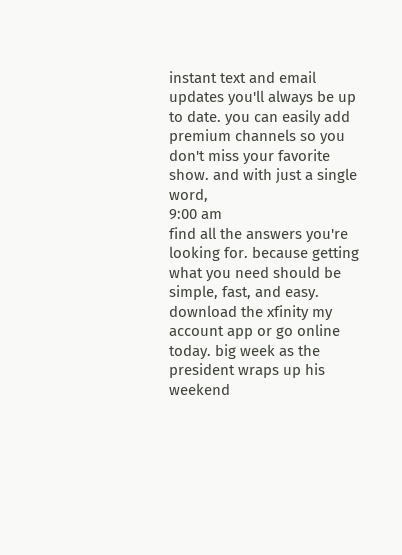instant text and email updates you'll always be up to date. you can easily add premium channels so you don't miss your favorite show. and with just a single word,
9:00 am
find all the answers you're looking for. because getting what you need should be simple, fast, and easy. download the xfinity my account app or go online today. big week as the president wraps up his weekend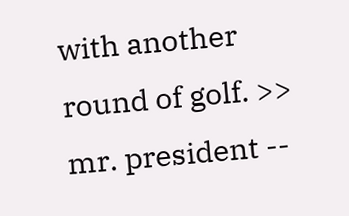with another round of golf. >> mr. president --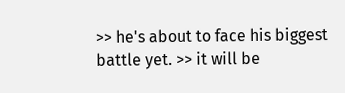>> he's about to face his biggest battle yet. >> it will be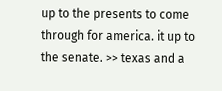up to the presents to come through for america. it up to the senate. >> texas and a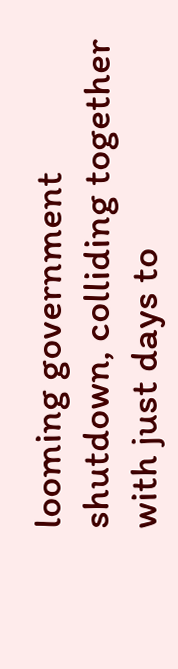looming government shutdown, colliding together with just days to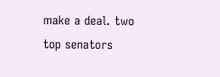make a deal. two top senators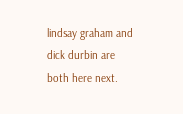lindsay graham and dick durbin are both here next.